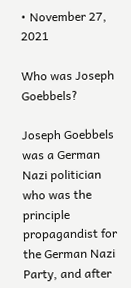• November 27, 2021

Who was Joseph Goebbels?

Joseph Goebbels was a German Nazi politician who was the principle propagandist for the German Nazi Party, and after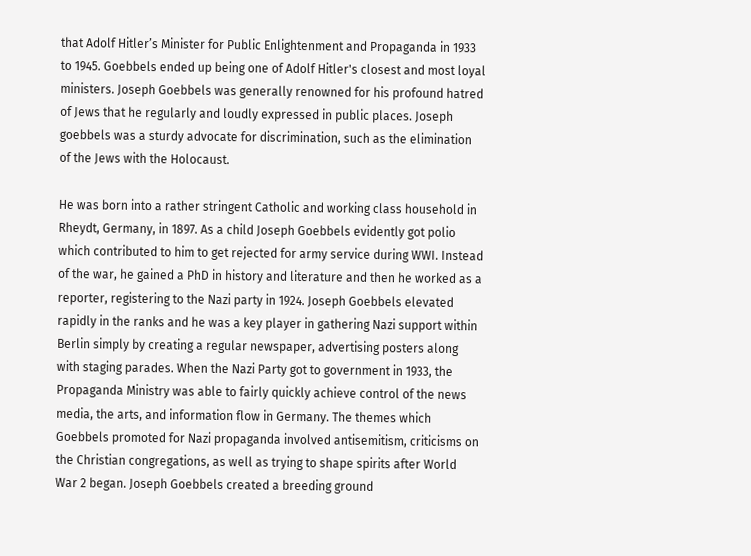that Adolf Hitler’s Minister for Public Enlightenment and Propaganda in 1933 to 1945. Goebbels ended up being one of Adolf Hitler's closest and most loyal ministers. Joseph Goebbels was generally renowned for his profound hatred of Jews that he regularly and loudly expressed in public places. Joseph goebbels was a sturdy advocate for discrimination, such as the elimination of the Jews with the Holocaust.

He was born into a rather stringent Catholic and working class household in Rheydt, Germany, in 1897. As a child Joseph Goebbels evidently got polio which contributed to him to get rejected for army service during WWI. Instead of the war, he gained a PhD in history and literature and then he worked as a reporter, registering to the Nazi party in 1924. Joseph Goebbels elevated rapidly in the ranks and he was a key player in gathering Nazi support within Berlin simply by creating a regular newspaper, advertising posters along with staging parades. When the Nazi Party got to government in 1933, the Propaganda Ministry was able to fairly quickly achieve control of the news media, the arts, and information flow in Germany. The themes which Goebbels promoted for Nazi propaganda involved antisemitism, criticisms on the Christian congregations, as well as trying to shape spirits after World War 2 began. Joseph Goebbels created a breeding ground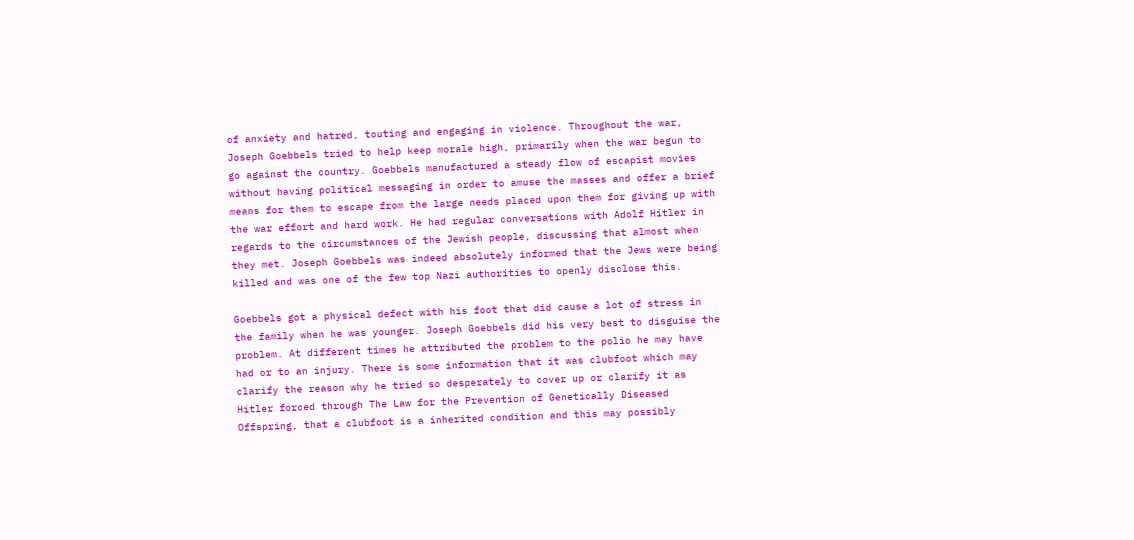of anxiety and hatred, touting and engaging in violence. Throughout the war, Joseph Goebbels tried to help keep morale high, primarily when the war begun to go against the country. Goebbels manufactured a steady flow of escapist movies without having political messaging in order to amuse the masses and offer a brief means for them to escape from the large needs placed upon them for giving up with the war effort and hard work. He had regular conversations with Adolf Hitler in regards to the circumstances of the Jewish people, discussing that almost when they met. Joseph Goebbels was indeed absolutely informed that the Jews were being killed and was one of the few top Nazi authorities to openly disclose this.

Goebbels got a physical defect with his foot that did cause a lot of stress in the family when he was younger. Joseph Goebbels did his very best to disguise the problem. At different times he attributed the problem to the polio he may have had or to an injury. There is some information that it was clubfoot which may clarify the reason why he tried so desperately to cover up or clarify it as Hitler forced through The Law for the Prevention of Genetically Diseased Offspring, that a clubfoot is a inherited condition and this may possibly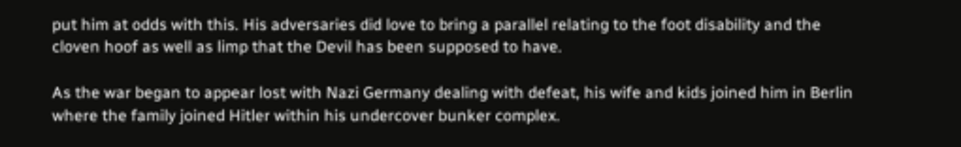put him at odds with this. His adversaries did love to bring a parallel relating to the foot disability and the cloven hoof as well as limp that the Devil has been supposed to have.

As the war began to appear lost with Nazi Germany dealing with defeat, his wife and kids joined him in Berlin where the family joined Hitler within his undercover bunker complex.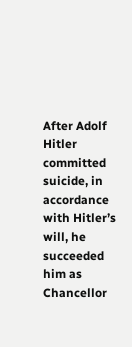After Adolf Hitler committed suicide, in accordance with Hitler’s will, he succeeded him as Chancellor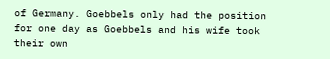of Germany. Goebbels only had the position for one day as Goebbels and his wife took their own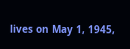lives on May 1, 1945,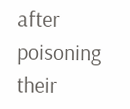after poisoning their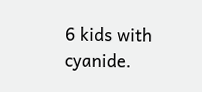6 kids with cyanide.